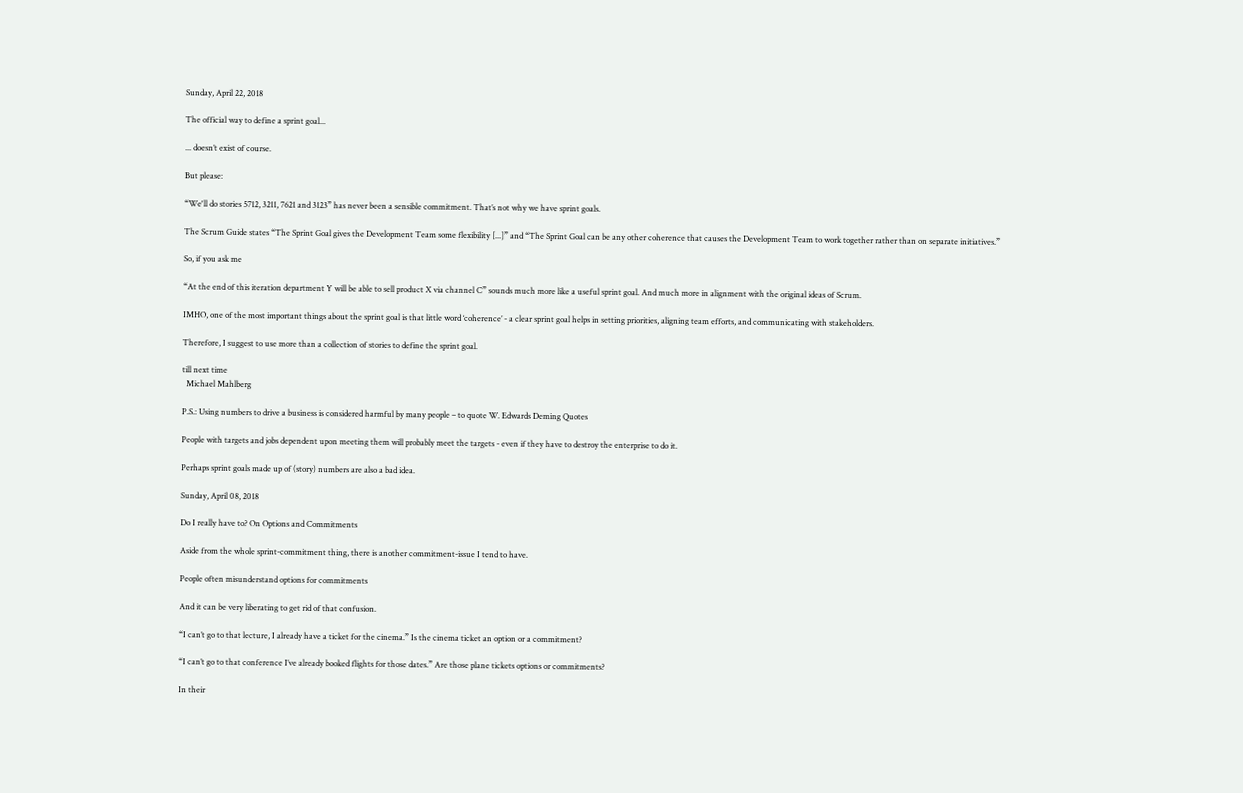Sunday, April 22, 2018

The official way to define a sprint goal...

... doesn’t exist of course.

But please:

“We'll do stories 5712, 3211, 7621 and 3123” has never been a sensible commitment. That’s not why we have sprint goals.

The Scrum Guide states “The Sprint Goal gives the Development Team some flexibility [...]” and “The Sprint Goal can be any other coherence that causes the Development Team to work together rather than on separate initiatives.”

So, if you ask me

“At the end of this iteration department Y will be able to sell product X via channel C” sounds much more like a useful sprint goal. And much more in alignment with the original ideas of Scrum.

IMHO, one of the most important things about the sprint goal is that little word ‘coherence’ - a clear sprint goal helps in setting priorities, aligning team efforts, and communicating with stakeholders.

Therefore, I suggest to use more than a collection of stories to define the sprint goal.

till next time
  Michael Mahlberg

P.S.: Using numbers to drive a business is considered harmful by many people – to quote W. Edwards Deming Quotes

People with targets and jobs dependent upon meeting them will probably meet the targets - even if they have to destroy the enterprise to do it.

Perhaps sprint goals made up of (story) numbers are also a bad idea.

Sunday, April 08, 2018

Do I really have to? On Options and Commitments

Aside from the whole sprint-commitment thing, there is another commitment-issue I tend to have.

People often misunderstand options for commitments

And it can be very liberating to get rid of that confusion.

“I can’t go to that lecture, I already have a ticket for the cinema.” Is the cinema ticket an option or a commitment?

“I can’t go to that conference I’ve already booked flights for those dates.” Are those plane tickets options or commitments?

In their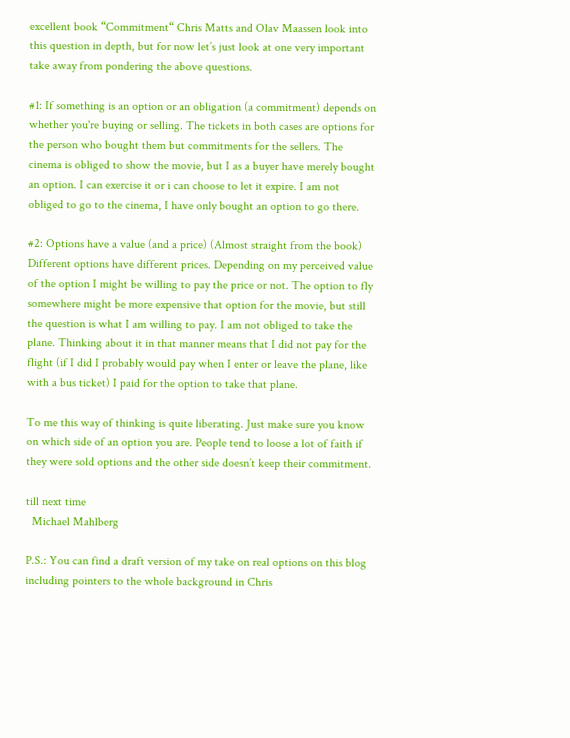excellent book “Commitment“ Chris Matts and Olav Maassen look into this question in depth, but for now let’s just look at one very important take away from pondering the above questions.

#1: If something is an option or an obligation (a commitment) depends on whether you're buying or selling. The tickets in both cases are options for the person who bought them but commitments for the sellers. The cinema is obliged to show the movie, but I as a buyer have merely bought an option. I can exercise it or i can choose to let it expire. I am not obliged to go to the cinema, I have only bought an option to go there.

#2: Options have a value (and a price) (Almost straight from the book) Different options have different prices. Depending on my perceived value of the option I might be willing to pay the price or not. The option to fly somewhere might be more expensive that option for the movie, but still the question is what I am willing to pay. I am not obliged to take the plane. Thinking about it in that manner means that I did not pay for the flight (if I did I probably would pay when I enter or leave the plane, like with a bus ticket) I paid for the option to take that plane.

To me this way of thinking is quite liberating. Just make sure you know on which side of an option you are. People tend to loose a lot of faith if they were sold options and the other side doesn’t keep their commitment.

till next time
  Michael Mahlberg

P.S.: You can find a draft version of my take on real options on this blog including pointers to the whole background in Chris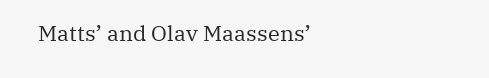Matts’ and Olav Maassens’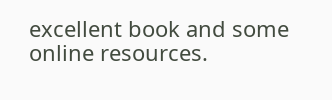excellent book and some online resources.